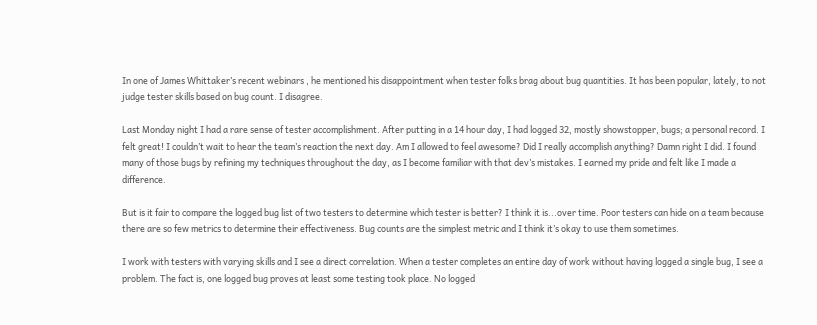In one of James Whittaker’s recent webinars , he mentioned his disappointment when tester folks brag about bug quantities. It has been popular, lately, to not judge tester skills based on bug count. I disagree.

Last Monday night I had a rare sense of tester accomplishment. After putting in a 14 hour day, I had logged 32, mostly showstopper, bugs; a personal record. I felt great! I couldn’t wait to hear the team’s reaction the next day. Am I allowed to feel awesome? Did I really accomplish anything? Damn right I did. I found many of those bugs by refining my techniques throughout the day, as I become familiar with that dev’s mistakes. I earned my pride and felt like I made a difference.

But is it fair to compare the logged bug list of two testers to determine which tester is better? I think it is...over time. Poor testers can hide on a team because there are so few metrics to determine their effectiveness. Bug counts are the simplest metric and I think it’s okay to use them sometimes.

I work with testers with varying skills and I see a direct correlation. When a tester completes an entire day of work without having logged a single bug, I see a problem. The fact is, one logged bug proves at least some testing took place. No logged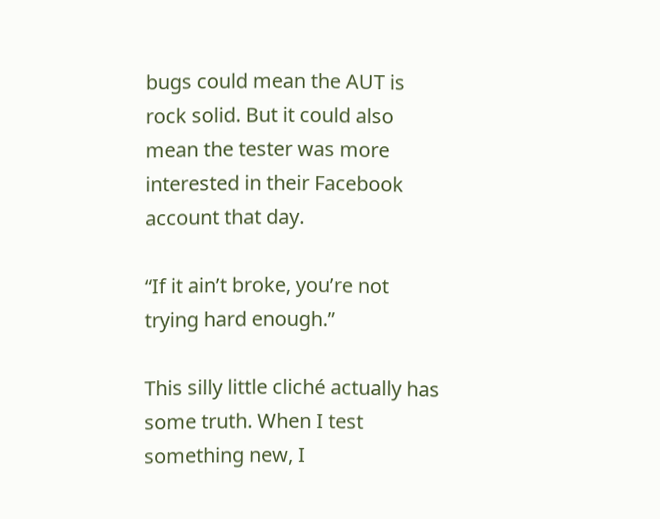bugs could mean the AUT is rock solid. But it could also mean the tester was more interested in their Facebook account that day.

“If it ain’t broke, you’re not trying hard enough.”

This silly little cliché actually has some truth. When I test something new, I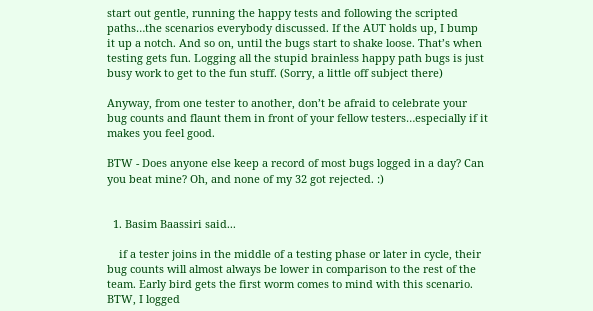start out gentle, running the happy tests and following the scripted paths…the scenarios everybody discussed. If the AUT holds up, I bump it up a notch. And so on, until the bugs start to shake loose. That’s when testing gets fun. Logging all the stupid brainless happy path bugs is just busy work to get to the fun stuff. (Sorry, a little off subject there)

Anyway, from one tester to another, don’t be afraid to celebrate your bug counts and flaunt them in front of your fellow testers…especially if it makes you feel good.

BTW - Does anyone else keep a record of most bugs logged in a day? Can you beat mine? Oh, and none of my 32 got rejected. :)


  1. Basim Baassiri said...

    if a tester joins in the middle of a testing phase or later in cycle, their bug counts will almost always be lower in comparison to the rest of the team. Early bird gets the first worm comes to mind with this scenario. BTW, I logged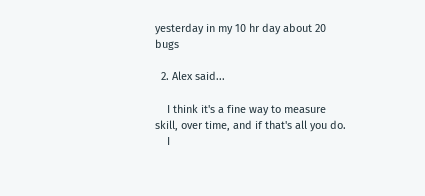yesterday in my 10 hr day about 20 bugs

  2. Alex said...

    I think it's a fine way to measure skill, over time, and if that's all you do.
    I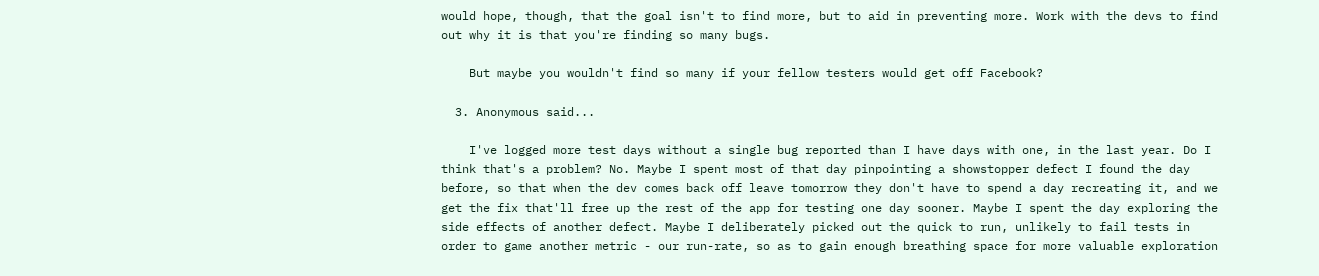would hope, though, that the goal isn't to find more, but to aid in preventing more. Work with the devs to find out why it is that you're finding so many bugs.

    But maybe you wouldn't find so many if your fellow testers would get off Facebook?

  3. Anonymous said...

    I've logged more test days without a single bug reported than I have days with one, in the last year. Do I think that's a problem? No. Maybe I spent most of that day pinpointing a showstopper defect I found the day before, so that when the dev comes back off leave tomorrow they don't have to spend a day recreating it, and we get the fix that'll free up the rest of the app for testing one day sooner. Maybe I spent the day exploring the side effects of another defect. Maybe I deliberately picked out the quick to run, unlikely to fail tests in order to game another metric - our run-rate, so as to gain enough breathing space for more valuable exploration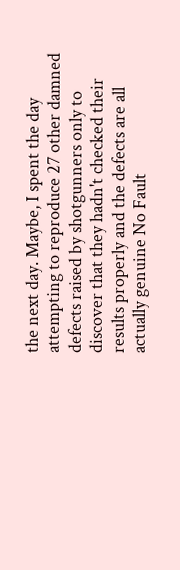the next day. Maybe, I spent the day attempting to reproduce 27 other damned defects raised by shotgunners only to discover that they hadn't checked their results properly and the defects are all actually genuine No Fault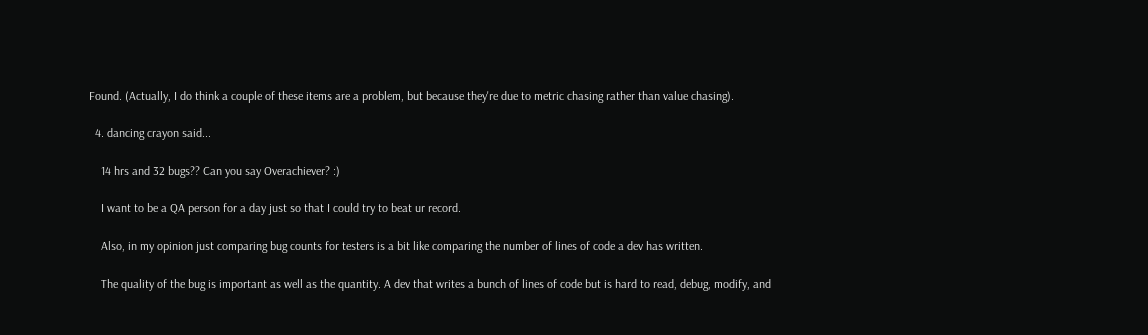Found. (Actually, I do think a couple of these items are a problem, but because they're due to metric chasing rather than value chasing).

  4. dancing crayon said...

    14 hrs and 32 bugs?? Can you say Overachiever? :)

    I want to be a QA person for a day just so that I could try to beat ur record.

    Also, in my opinion just comparing bug counts for testers is a bit like comparing the number of lines of code a dev has written.

    The quality of the bug is important as well as the quantity. A dev that writes a bunch of lines of code but is hard to read, debug, modify, and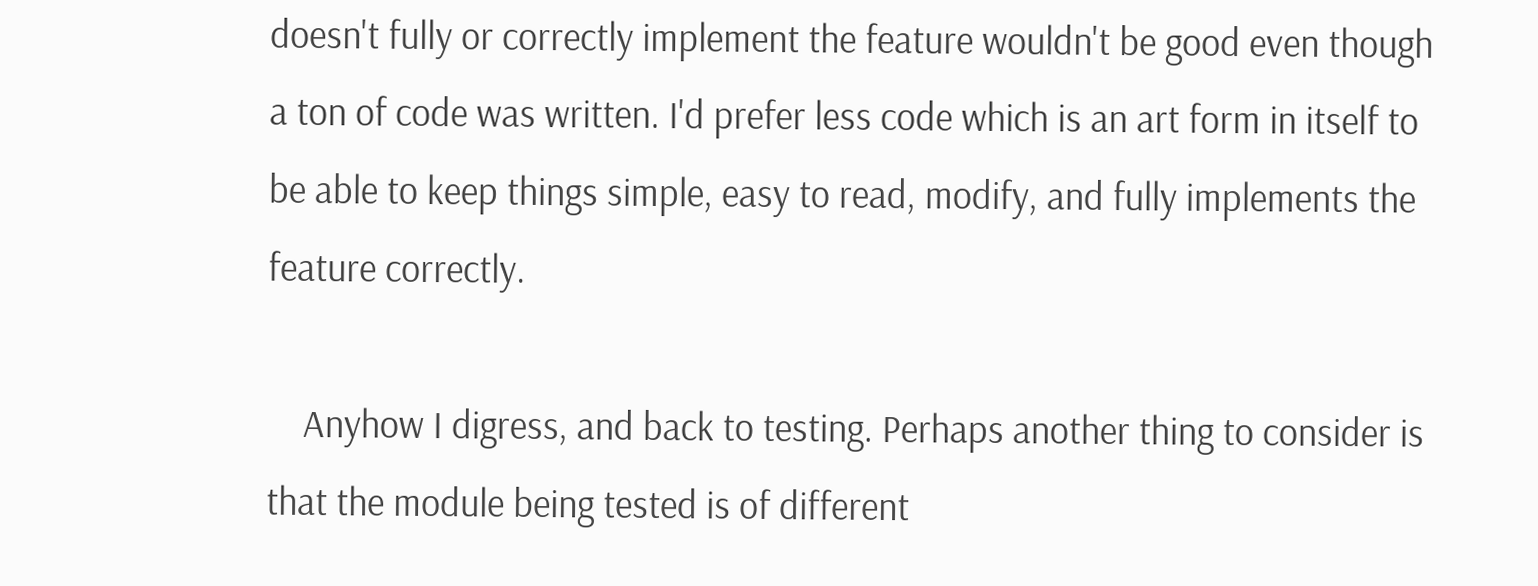doesn't fully or correctly implement the feature wouldn't be good even though a ton of code was written. I'd prefer less code which is an art form in itself to be able to keep things simple, easy to read, modify, and fully implements the feature correctly.

    Anyhow I digress, and back to testing. Perhaps another thing to consider is that the module being tested is of different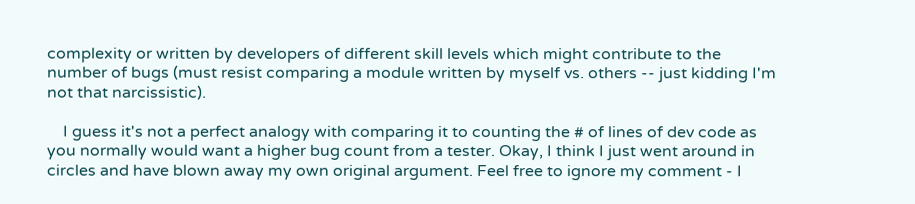complexity or written by developers of different skill levels which might contribute to the number of bugs (must resist comparing a module written by myself vs. others -- just kidding I'm not that narcissistic).

    I guess it's not a perfect analogy with comparing it to counting the # of lines of dev code as you normally would want a higher bug count from a tester. Okay, I think I just went around in circles and have blown away my own original argument. Feel free to ignore my comment - I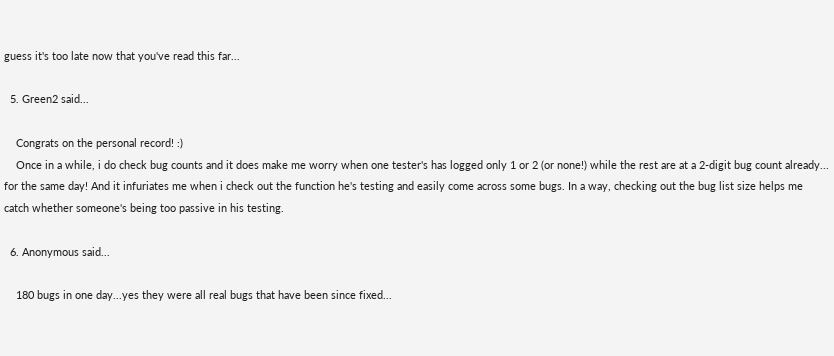guess it's too late now that you've read this far...

  5. Green2 said...

    Congrats on the personal record! :)
    Once in a while, i do check bug counts and it does make me worry when one tester's has logged only 1 or 2 (or none!) while the rest are at a 2-digit bug count already... for the same day! And it infuriates me when i check out the function he's testing and easily come across some bugs. In a way, checking out the bug list size helps me catch whether someone's being too passive in his testing.

  6. Anonymous said...

    180 bugs in one day...yes they were all real bugs that have been since fixed...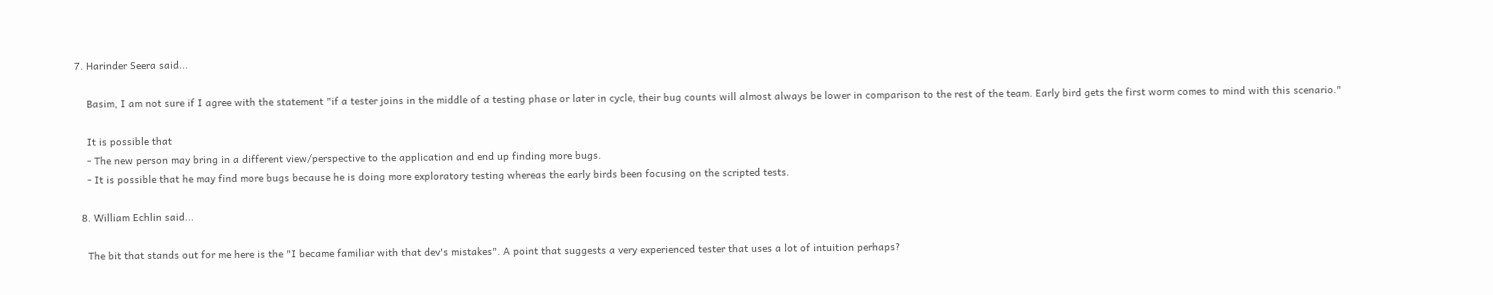7. Harinder Seera said...

    Basim, I am not sure if I agree with the statement "if a tester joins in the middle of a testing phase or later in cycle, their bug counts will almost always be lower in comparison to the rest of the team. Early bird gets the first worm comes to mind with this scenario."

    It is possible that
    - The new person may bring in a different view/perspective to the application and end up finding more bugs.
    - It is possible that he may find more bugs because he is doing more exploratory testing whereas the early birds been focusing on the scripted tests.

  8. William Echlin said...

    The bit that stands out for me here is the "I became familiar with that dev's mistakes". A point that suggests a very experienced tester that uses a lot of intuition perhaps?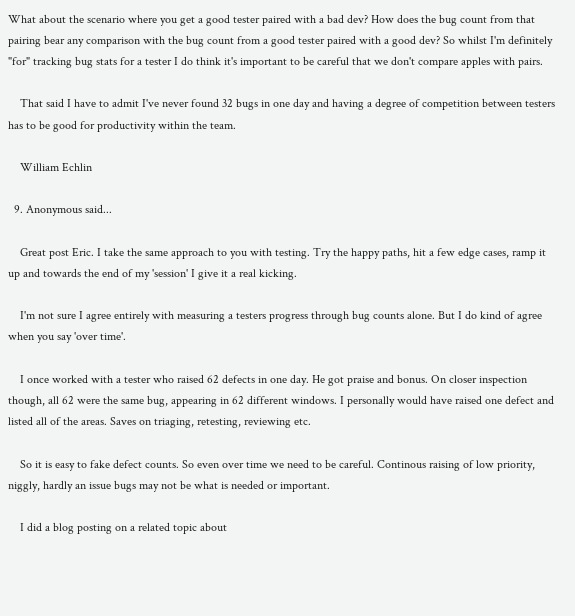What about the scenario where you get a good tester paired with a bad dev? How does the bug count from that pairing bear any comparison with the bug count from a good tester paired with a good dev? So whilst I'm definitely "for" tracking bug stats for a tester I do think it's important to be careful that we don't compare apples with pairs.

    That said I have to admit I've never found 32 bugs in one day and having a degree of competition between testers has to be good for productivity within the team.

    William Echlin

  9. Anonymous said...

    Great post Eric. I take the same approach to you with testing. Try the happy paths, hit a few edge cases, ramp it up and towards the end of my 'session' I give it a real kicking.

    I'm not sure I agree entirely with measuring a testers progress through bug counts alone. But I do kind of agree when you say 'over time'.

    I once worked with a tester who raised 62 defects in one day. He got praise and bonus. On closer inspection though, all 62 were the same bug, appearing in 62 different windows. I personally would have raised one defect and listed all of the areas. Saves on triaging, retesting, reviewing etc.

    So it is easy to fake defect counts. So even over time we need to be careful. Continous raising of low priority, niggly, hardly an issue bugs may not be what is needed or important.

    I did a blog posting on a related topic about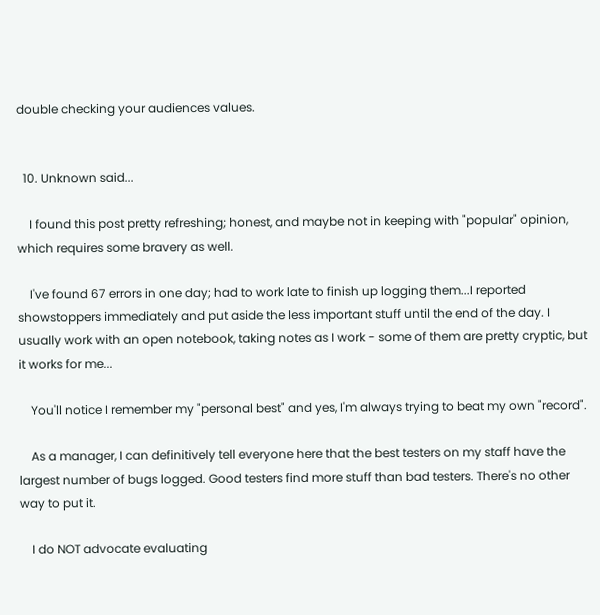double checking your audiences values.


  10. Unknown said...

    I found this post pretty refreshing; honest, and maybe not in keeping with "popular" opinion, which requires some bravery as well.

    I've found 67 errors in one day; had to work late to finish up logging them...I reported showstoppers immediately and put aside the less important stuff until the end of the day. I usually work with an open notebook, taking notes as I work - some of them are pretty cryptic, but it works for me...

    You'll notice I remember my "personal best" and yes, I'm always trying to beat my own "record".

    As a manager, I can definitively tell everyone here that the best testers on my staff have the largest number of bugs logged. Good testers find more stuff than bad testers. There's no other way to put it.

    I do NOT advocate evaluating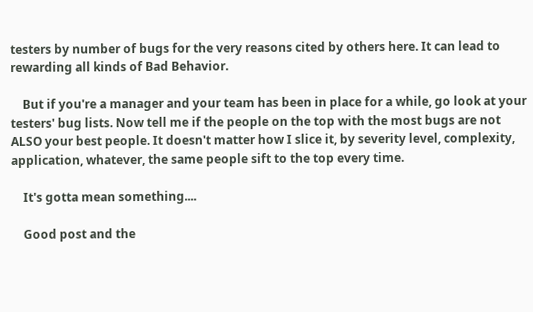testers by number of bugs for the very reasons cited by others here. It can lead to rewarding all kinds of Bad Behavior.

    But if you're a manager and your team has been in place for a while, go look at your testers' bug lists. Now tell me if the people on the top with the most bugs are not ALSO your best people. It doesn't matter how I slice it, by severity level, complexity, application, whatever, the same people sift to the top every time.

    It's gotta mean something....

    Good post and the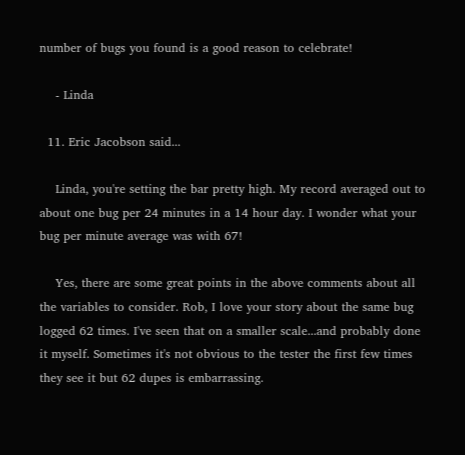number of bugs you found is a good reason to celebrate!

    - Linda

  11. Eric Jacobson said...

    Linda, you're setting the bar pretty high. My record averaged out to about one bug per 24 minutes in a 14 hour day. I wonder what your bug per minute average was with 67!

    Yes, there are some great points in the above comments about all the variables to consider. Rob, I love your story about the same bug logged 62 times. I've seen that on a smaller scale...and probably done it myself. Sometimes it's not obvious to the tester the first few times they see it but 62 dupes is embarrassing.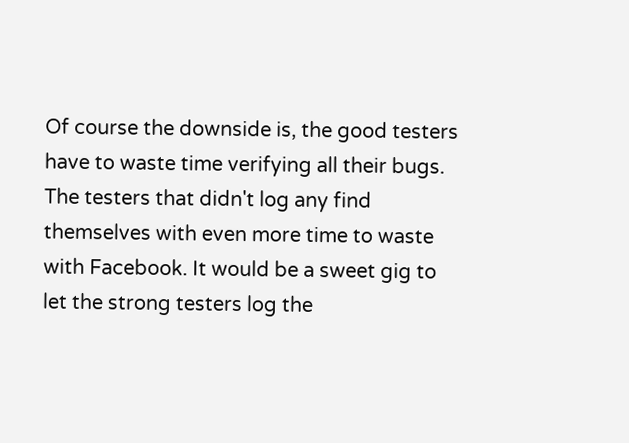Of course the downside is, the good testers have to waste time verifying all their bugs. The testers that didn't log any find themselves with even more time to waste with Facebook. It would be a sweet gig to let the strong testers log the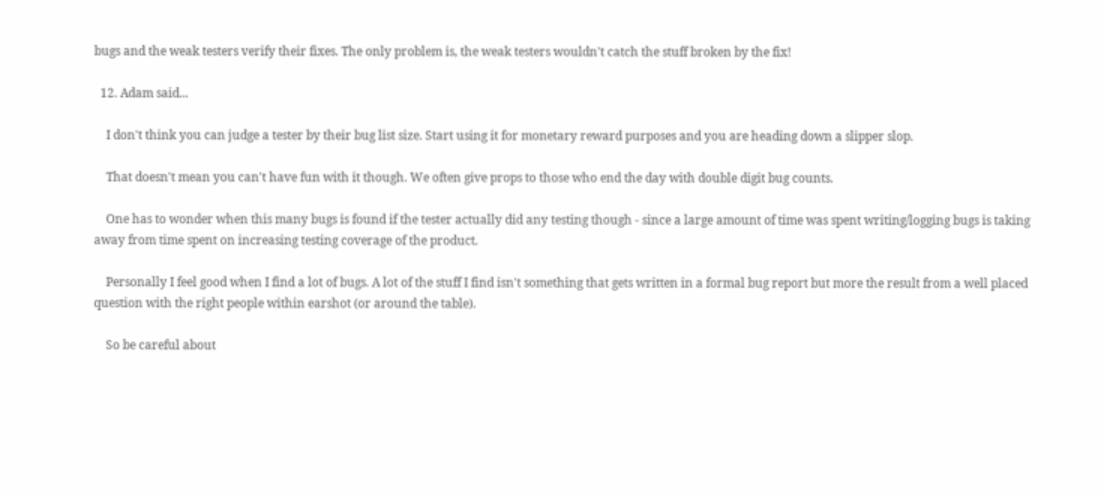bugs and the weak testers verify their fixes. The only problem is, the weak testers wouldn't catch the stuff broken by the fix!

  12. Adam said...

    I don't think you can judge a tester by their bug list size. Start using it for monetary reward purposes and you are heading down a slipper slop.

    That doesn't mean you can't have fun with it though. We often give props to those who end the day with double digit bug counts.

    One has to wonder when this many bugs is found if the tester actually did any testing though - since a large amount of time was spent writing/logging bugs is taking away from time spent on increasing testing coverage of the product.

    Personally I feel good when I find a lot of bugs. A lot of the stuff I find isn't something that gets written in a formal bug report but more the result from a well placed question with the right people within earshot (or around the table).

    So be careful about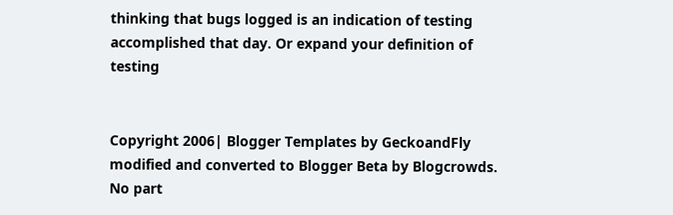thinking that bugs logged is an indication of testing accomplished that day. Or expand your definition of testing


Copyright 2006| Blogger Templates by GeckoandFly modified and converted to Blogger Beta by Blogcrowds.
No part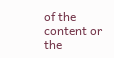of the content or the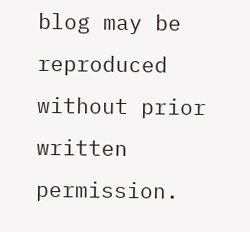blog may be reproduced without prior written permission.